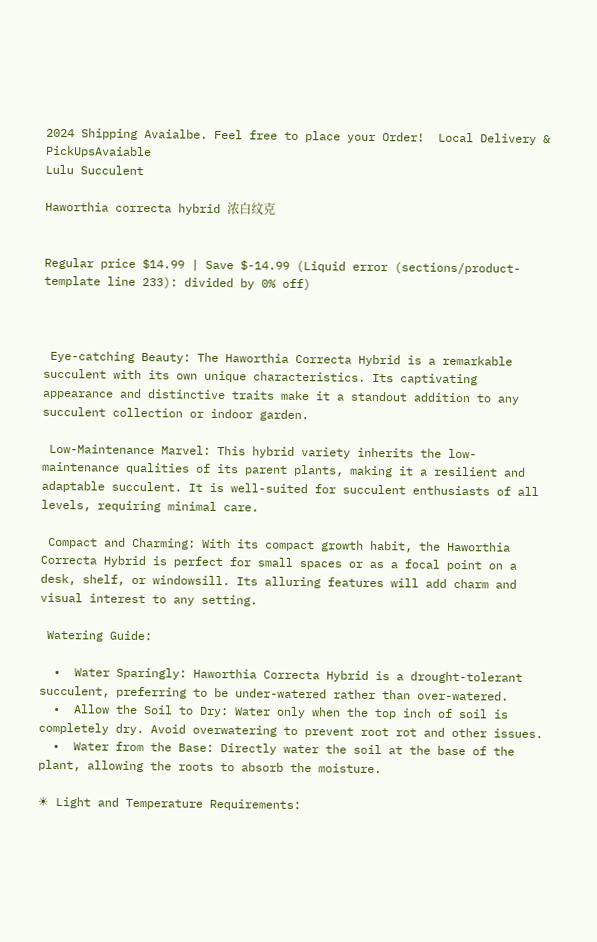2024 Shipping Avaialbe. Feel free to place your Order!  Local Delivery & PickUpsAvaiable
Lulu Succulent

Haworthia correcta hybrid 浓白纹克


Regular price $14.99 | Save $-14.99 (Liquid error (sections/product-template line 233): divided by 0% off)



 Eye-catching Beauty: The Haworthia Correcta Hybrid is a remarkable succulent with its own unique characteristics. Its captivating appearance and distinctive traits make it a standout addition to any succulent collection or indoor garden.

 Low-Maintenance Marvel: This hybrid variety inherits the low-maintenance qualities of its parent plants, making it a resilient and adaptable succulent. It is well-suited for succulent enthusiasts of all levels, requiring minimal care.

 Compact and Charming: With its compact growth habit, the Haworthia Correcta Hybrid is perfect for small spaces or as a focal point on a desk, shelf, or windowsill. Its alluring features will add charm and visual interest to any setting.

 Watering Guide:

  •  Water Sparingly: Haworthia Correcta Hybrid is a drought-tolerant succulent, preferring to be under-watered rather than over-watered.
  •  Allow the Soil to Dry: Water only when the top inch of soil is completely dry. Avoid overwatering to prevent root rot and other issues.
  •  Water from the Base: Directly water the soil at the base of the plant, allowing the roots to absorb the moisture.

☀ Light and Temperature Requirements: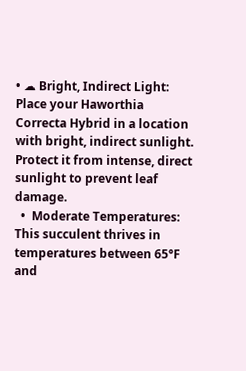• ☁ Bright, Indirect Light: Place your Haworthia Correcta Hybrid in a location with bright, indirect sunlight. Protect it from intense, direct sunlight to prevent leaf damage.
  •  Moderate Temperatures: This succulent thrives in temperatures between 65°F and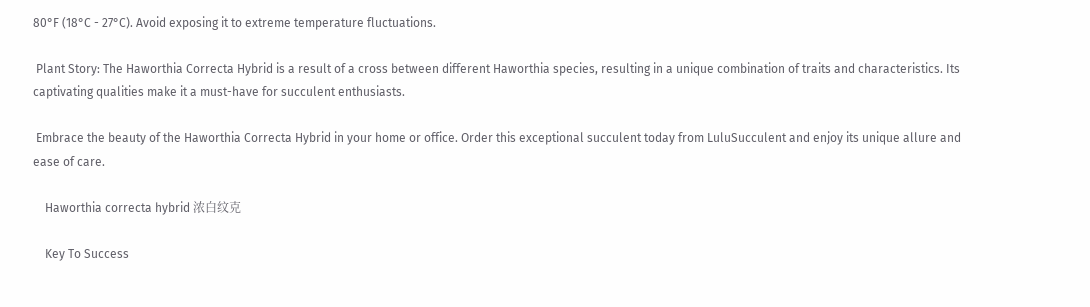80°F (18°C - 27°C). Avoid exposing it to extreme temperature fluctuations.

 Plant Story: The Haworthia Correcta Hybrid is a result of a cross between different Haworthia species, resulting in a unique combination of traits and characteristics. Its captivating qualities make it a must-have for succulent enthusiasts.

 Embrace the beauty of the Haworthia Correcta Hybrid in your home or office. Order this exceptional succulent today from LuluSucculent and enjoy its unique allure and ease of care.

    Haworthia correcta hybrid 浓白纹克

    Key To Success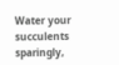Water your succulents sparingly,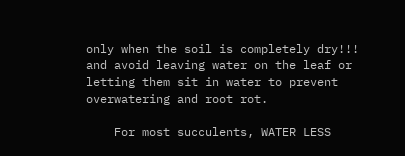only when the soil is completely dry!!! and avoid leaving water on the leaf or letting them sit in water to prevent overwatering and root rot.

    For most succulents, WATER LESS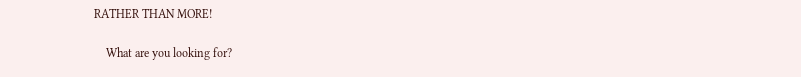RATHER THAN MORE!

    What are you looking for?